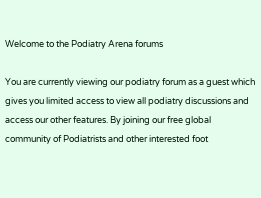Welcome to the Podiatry Arena forums

You are currently viewing our podiatry forum as a guest which gives you limited access to view all podiatry discussions and access our other features. By joining our free global community of Podiatrists and other interested foot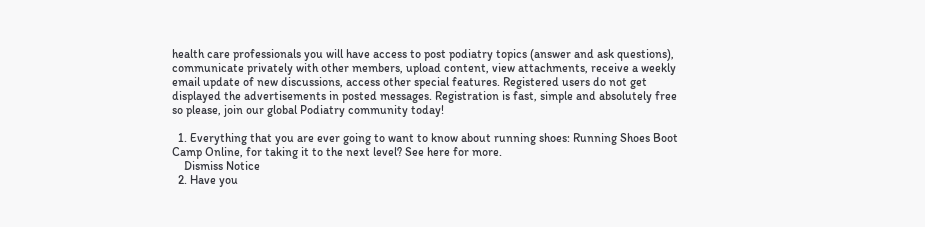health care professionals you will have access to post podiatry topics (answer and ask questions), communicate privately with other members, upload content, view attachments, receive a weekly email update of new discussions, access other special features. Registered users do not get displayed the advertisements in posted messages. Registration is fast, simple and absolutely free so please, join our global Podiatry community today!

  1. Everything that you are ever going to want to know about running shoes: Running Shoes Boot Camp Online, for taking it to the next level? See here for more.
    Dismiss Notice
  2. Have you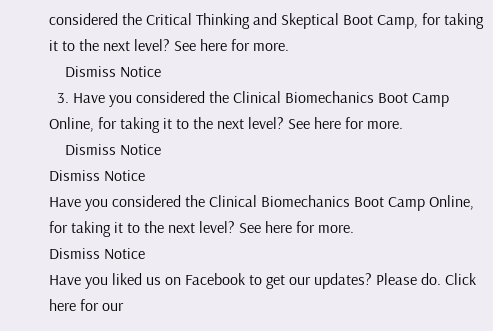considered the Critical Thinking and Skeptical Boot Camp, for taking it to the next level? See here for more.
    Dismiss Notice
  3. Have you considered the Clinical Biomechanics Boot Camp Online, for taking it to the next level? See here for more.
    Dismiss Notice
Dismiss Notice
Have you considered the Clinical Biomechanics Boot Camp Online, for taking it to the next level? See here for more.
Dismiss Notice
Have you liked us on Facebook to get our updates? Please do. Click here for our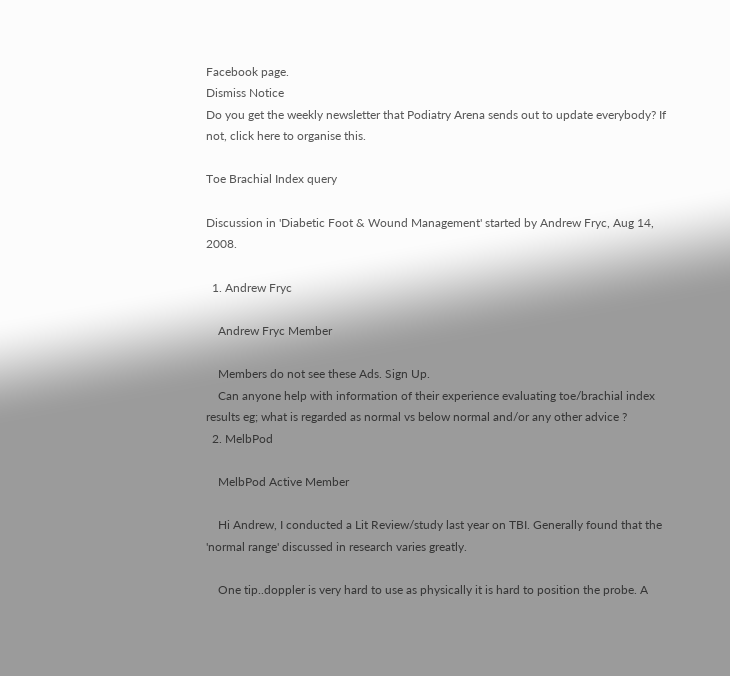Facebook page.
Dismiss Notice
Do you get the weekly newsletter that Podiatry Arena sends out to update everybody? If not, click here to organise this.

Toe Brachial Index query

Discussion in 'Diabetic Foot & Wound Management' started by Andrew Fryc, Aug 14, 2008.

  1. Andrew Fryc

    Andrew Fryc Member

    Members do not see these Ads. Sign Up.
    Can anyone help with information of their experience evaluating toe/brachial index results eg; what is regarded as normal vs below normal and/or any other advice ?
  2. MelbPod

    MelbPod Active Member

    Hi Andrew, I conducted a Lit Review/study last year on TBI. Generally found that the 'normal range' discussed in research varies greatly.

    One tip..doppler is very hard to use as physically it is hard to position the probe. A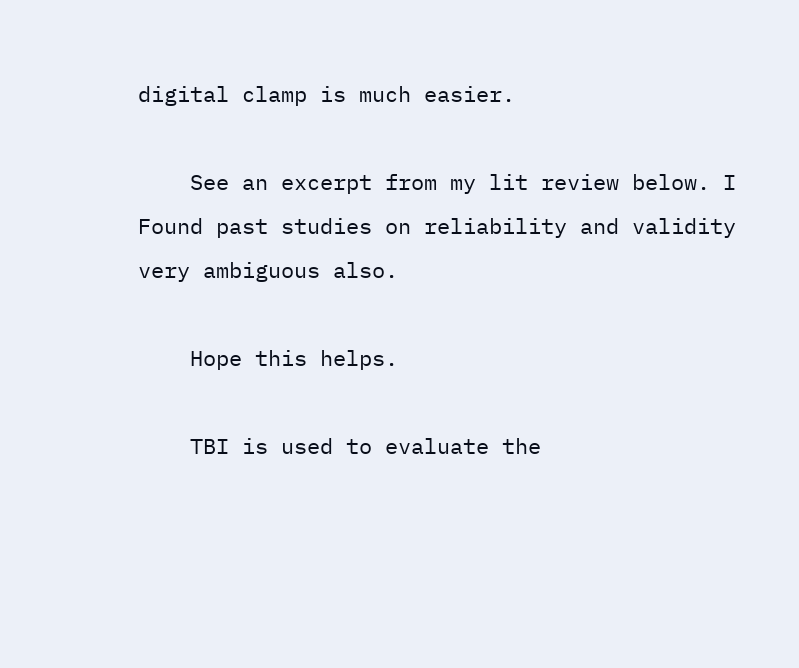digital clamp is much easier.

    See an excerpt from my lit review below. I Found past studies on reliability and validity very ambiguous also.

    Hope this helps.

    TBI is used to evaluate the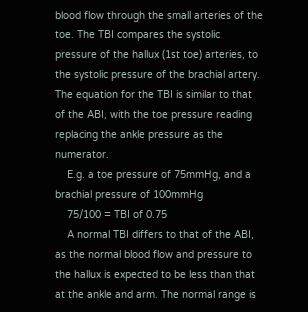blood flow through the small arteries of the toe. The TBI compares the systolic pressure of the hallux (1st toe) arteries, to the systolic pressure of the brachial artery. The equation for the TBI is similar to that of the ABI, with the toe pressure reading replacing the ankle pressure as the numerator.
    E.g. a toe pressure of 75mmHg, and a brachial pressure of 100mmHg
    75/100 = TBI of 0.75
    A normal TBI differs to that of the ABI, as the normal blood flow and pressure to the hallux is expected to be less than that at the ankle and arm. The normal range is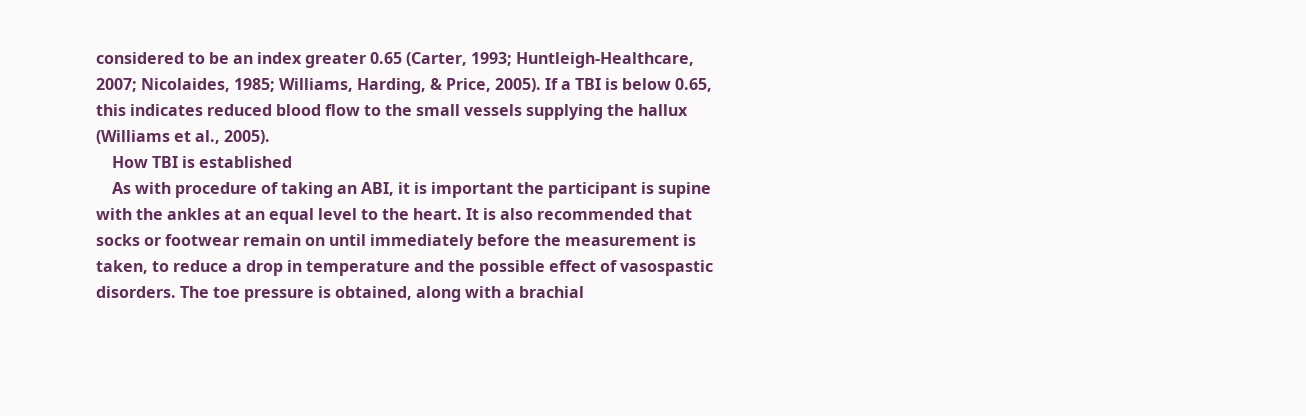considered to be an index greater 0.65 (Carter, 1993; Huntleigh-Healthcare, 2007; Nicolaides, 1985; Williams, Harding, & Price, 2005). If a TBI is below 0.65, this indicates reduced blood flow to the small vessels supplying the hallux (Williams et al., 2005).
    How TBI is established
    As with procedure of taking an ABI, it is important the participant is supine with the ankles at an equal level to the heart. It is also recommended that socks or footwear remain on until immediately before the measurement is taken, to reduce a drop in temperature and the possible effect of vasospastic disorders. The toe pressure is obtained, along with a brachial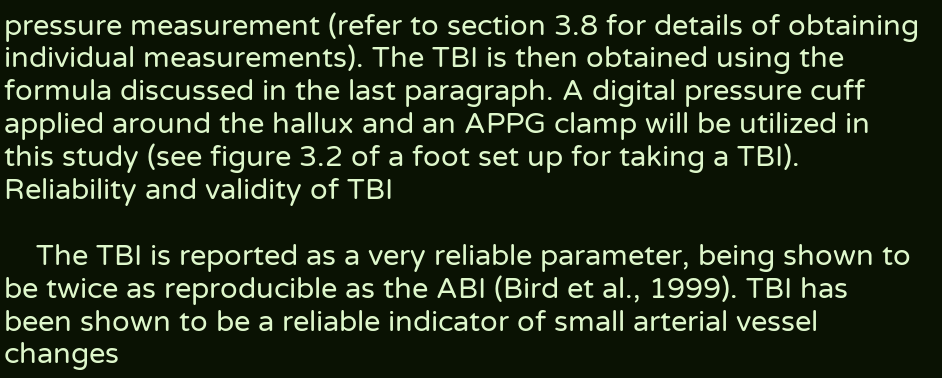pressure measurement (refer to section 3.8 for details of obtaining individual measurements). The TBI is then obtained using the formula discussed in the last paragraph. A digital pressure cuff applied around the hallux and an APPG clamp will be utilized in this study (see figure 3.2 of a foot set up for taking a TBI). Reliability and validity of TBI

    The TBI is reported as a very reliable parameter, being shown to be twice as reproducible as the ABI (Bird et al., 1999). TBI has been shown to be a reliable indicator of small arterial vessel changes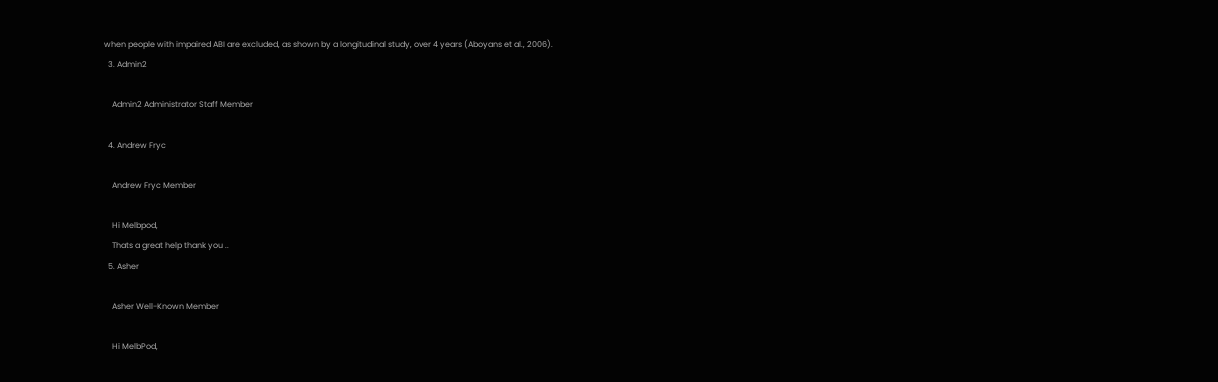when people with impaired ABI are excluded, as shown by a longitudinal study, over 4 years (Aboyans et al., 2006).
  3. Admin2

    Admin2 Administrator Staff Member

  4. Andrew Fryc

    Andrew Fryc Member

    Hi Melbpod,
    Thats a great help thank you ..
  5. Asher

    Asher Well-Known Member

    Hi MelbPod,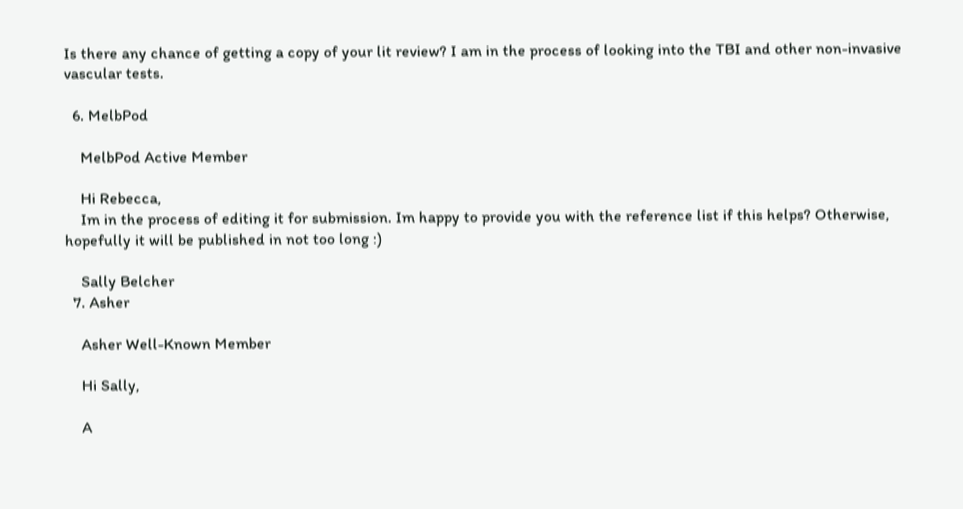Is there any chance of getting a copy of your lit review? I am in the process of looking into the TBI and other non-invasive vascular tests.

  6. MelbPod

    MelbPod Active Member

    Hi Rebecca,
    Im in the process of editing it for submission. Im happy to provide you with the reference list if this helps? Otherwise, hopefully it will be published in not too long :)

    Sally Belcher
  7. Asher

    Asher Well-Known Member

    Hi Sally,

    A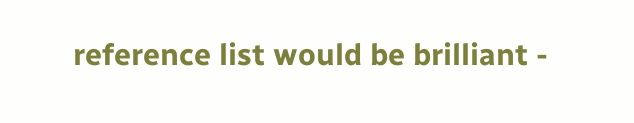reference list would be brilliant -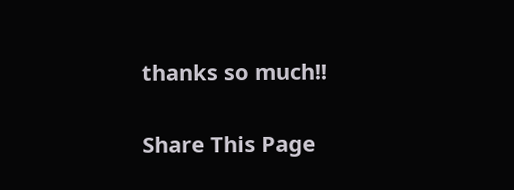thanks so much!!


Share This Page